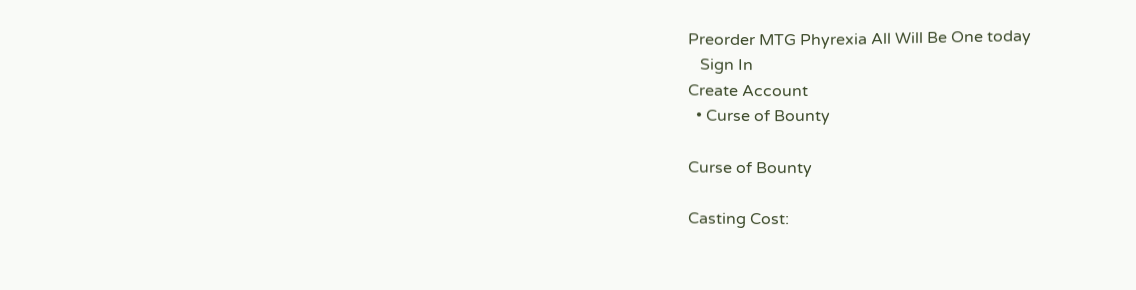Preorder MTG Phyrexia All Will Be One today
   Sign In
Create Account
  • Curse of Bounty

Curse of Bounty

Casting Cost: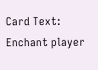Card Text:
Enchant player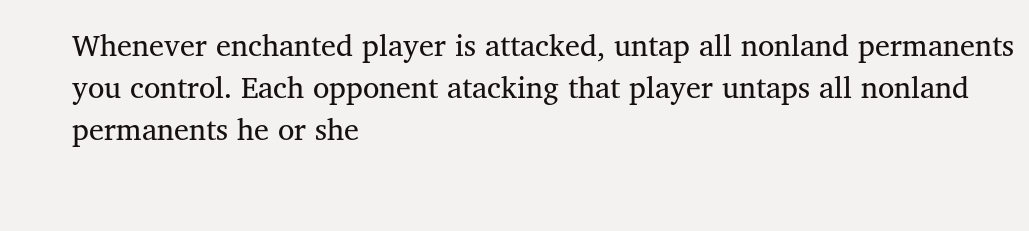Whenever enchanted player is attacked, untap all nonland permanents you control. Each opponent atacking that player untaps all nonland permanents he or she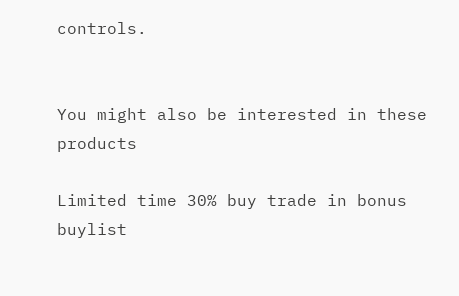controls.


You might also be interested in these products

Limited time 30% buy trade in bonus buylist